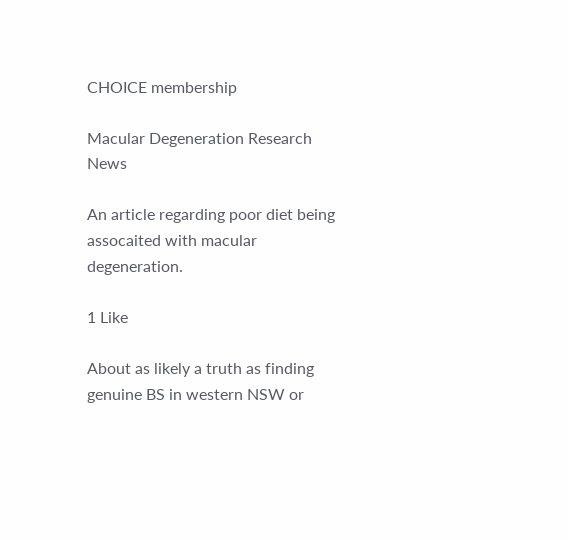CHOICE membership

Macular Degeneration Research News

An article regarding poor diet being assocaited with macular degeneration.

1 Like

About as likely a truth as finding genuine BS in western NSW or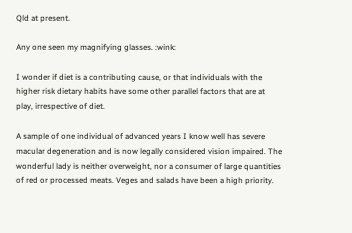Qld at present.

Any one seen my magnifying glasses. :wink:

I wonder if diet is a contributing cause, or that individuals with the higher risk dietary habits have some other parallel factors that are at play, irrespective of diet.

A sample of one individual of advanced years I know well has severe macular degeneration and is now legally considered vision impaired. The wonderful lady is neither overweight, nor a consumer of large quantities of red or processed meats. Veges and salads have been a high priority.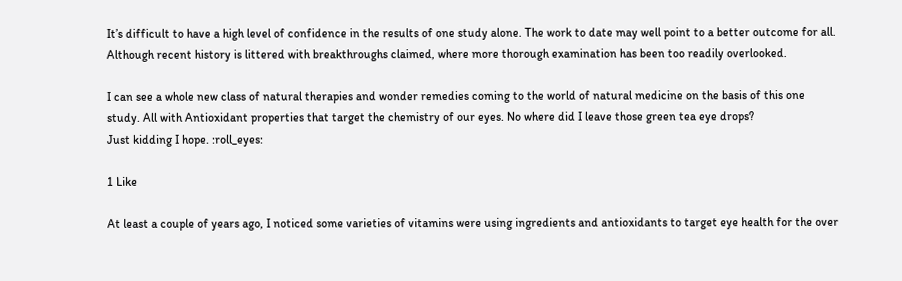It’s difficult to have a high level of confidence in the results of one study alone. The work to date may well point to a better outcome for all. Although recent history is littered with breakthroughs claimed, where more thorough examination has been too readily overlooked.

I can see a whole new class of natural therapies and wonder remedies coming to the world of natural medicine on the basis of this one study. All with Antioxidant properties that target the chemistry of our eyes. No where did I leave those green tea eye drops?
Just kidding I hope. :roll_eyes:

1 Like

At least a couple of years ago, I noticed some varieties of vitamins were using ingredients and antioxidants to target eye health for the over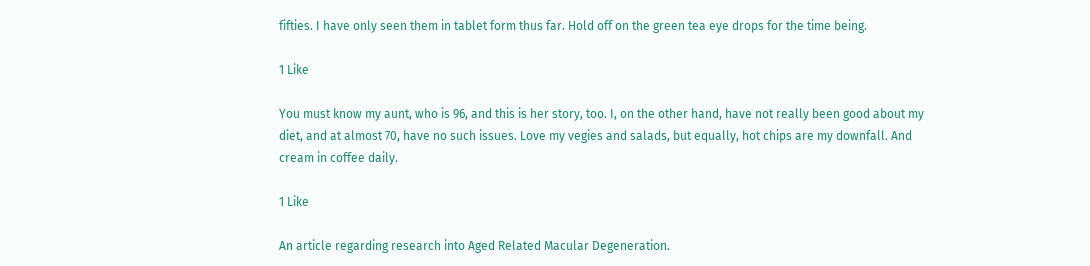fifties. I have only seen them in tablet form thus far. Hold off on the green tea eye drops for the time being.

1 Like

You must know my aunt, who is 96, and this is her story, too. I, on the other hand, have not really been good about my diet, and at almost 70, have no such issues. Love my vegies and salads, but equally, hot chips are my downfall. And cream in coffee daily.

1 Like

An article regarding research into Aged Related Macular Degeneration.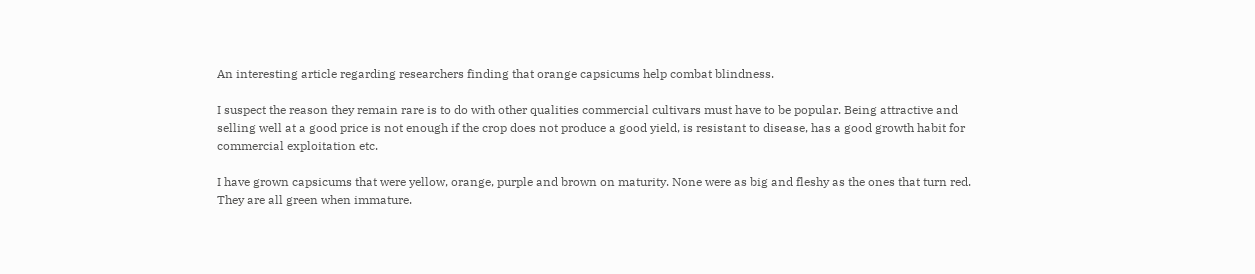An interesting article regarding researchers finding that orange capsicums help combat blindness.

I suspect the reason they remain rare is to do with other qualities commercial cultivars must have to be popular. Being attractive and selling well at a good price is not enough if the crop does not produce a good yield, is resistant to disease, has a good growth habit for commercial exploitation etc.

I have grown capsicums that were yellow, orange, purple and brown on maturity. None were as big and fleshy as the ones that turn red. They are all green when immature.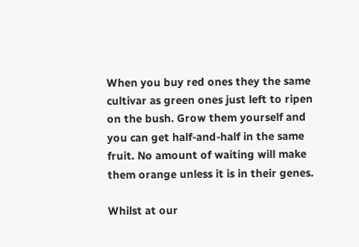When you buy red ones they the same cultivar as green ones just left to ripen on the bush. Grow them yourself and you can get half-and-half in the same fruit. No amount of waiting will make them orange unless it is in their genes.

Whilst at our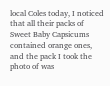local Coles today, I noticed that all their packs of Sweet Baby Capsicums contained orange ones, and the pack I took the photo of was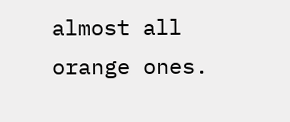almost all orange ones.